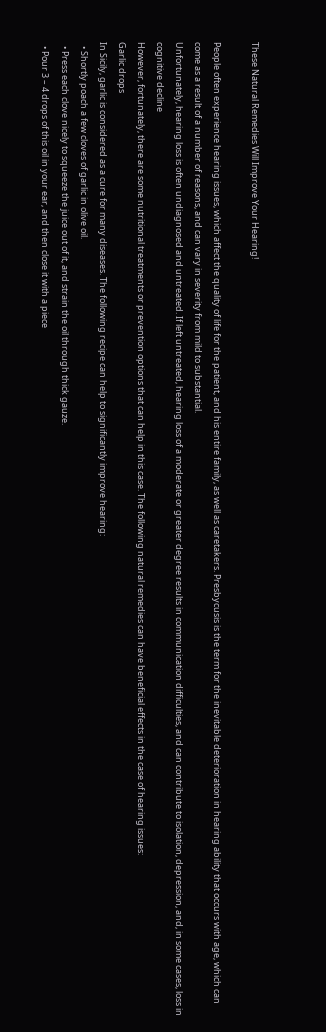These Natural Remedies Will Improve Your Hearing!

People often experience hearing issues, which affect the quality of life for the patient, and his entire family, as well as caretakers. Presbycusis is the term for the inevitable deterioration in hearing ability that occurs with age, which can come as a result of a number of reasons, and can vary in severity from mild to substantial.
Unfortunately, hearing loss is often undiagnosed and untreated. If left untreated, hearing loss of a moderate or greater degree results in communication difficulties, and can contribute to isolation, depression, and, in some cases, loss in cognitive decline
However, fortunately, there are some nutritional treatments or prevention options that can help in this case. The following natural remedies can have beneficial effects in the case of hearing issues:
Garlic drops
In Sicily, garlic is considered as a cure for many diseases. The following recipe can help to significantly improve hearing:
  • Shortly poach a few cloves of garlic in olive oil.
  • Press each clove nicely to squeeze the juice out of it, and strain the oil through thick gauze.
  • Pour 3 – 4 drops of this oil in your ear, and then close it with a piece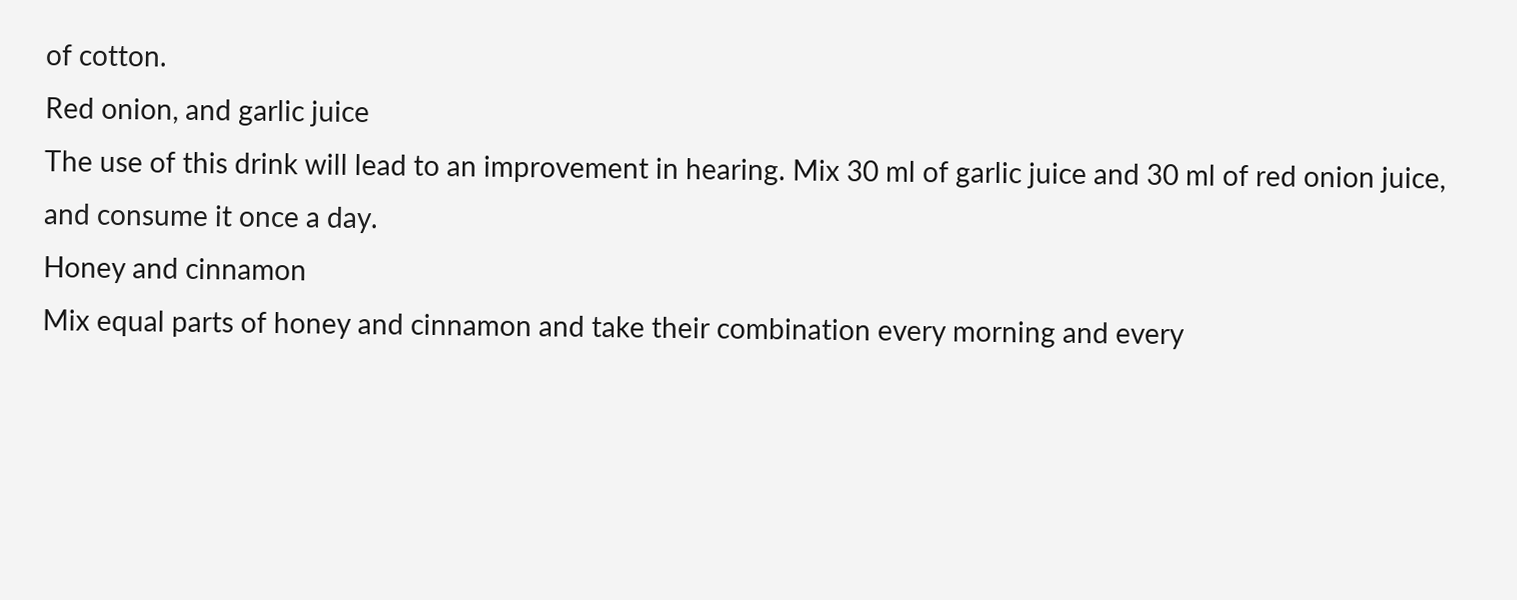of cotton.
Red onion, and garlic juice
The use of this drink will lead to an improvement in hearing. Mix 30 ml of garlic juice and 30 ml of red onion juice, and consume it once a day.
Honey and cinnamon
Mix equal parts of honey and cinnamon and take their combination every morning and every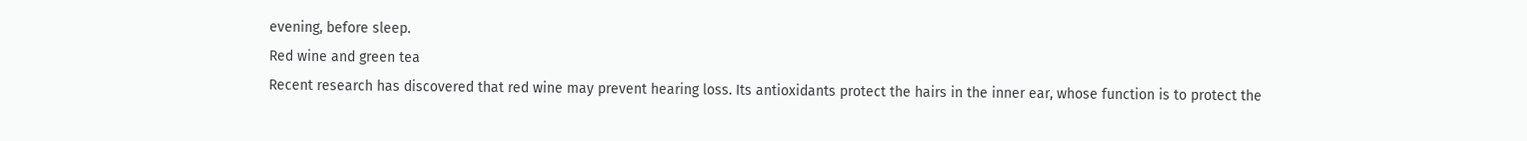evening, before sleep.
Red wine and green tea
Recent research has discovered that red wine may prevent hearing loss. Its antioxidants protect the hairs in the inner ear, whose function is to protect the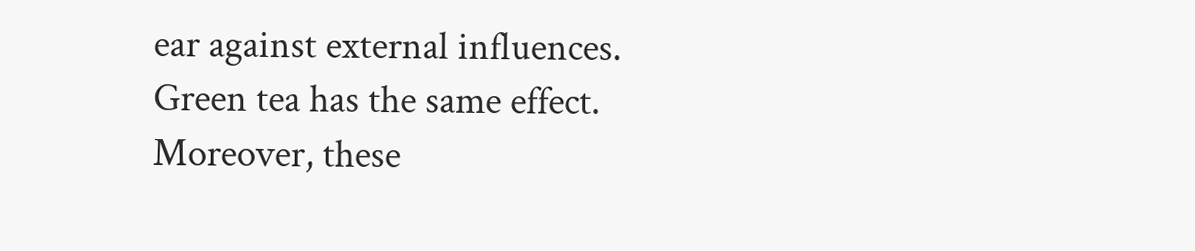ear against external influences. Green tea has the same effect. Moreover, these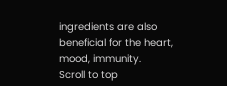ingredients are also beneficial for the heart, mood, immunity.
Scroll to top